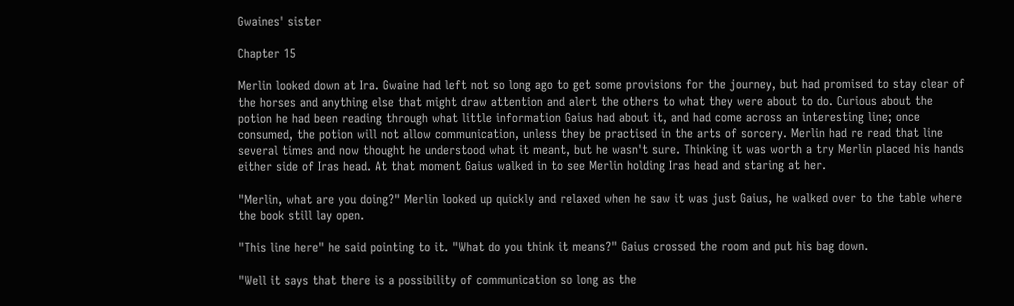Gwaines' sister

Chapter 15

Merlin looked down at Ira. Gwaine had left not so long ago to get some provisions for the journey, but had promised to stay clear of the horses and anything else that might draw attention and alert the others to what they were about to do. Curious about the potion he had been reading through what little information Gaius had about it, and had come across an interesting line; once consumed, the potion will not allow communication, unless they be practised in the arts of sorcery. Merlin had re read that line several times and now thought he understood what it meant, but he wasn't sure. Thinking it was worth a try Merlin placed his hands either side of Iras head. At that moment Gaius walked in to see Merlin holding Iras head and staring at her.

"Merlin, what are you doing?" Merlin looked up quickly and relaxed when he saw it was just Gaius, he walked over to the table where the book still lay open.

"This line here" he said pointing to it. "What do you think it means?" Gaius crossed the room and put his bag down.

"Well it says that there is a possibility of communication so long as the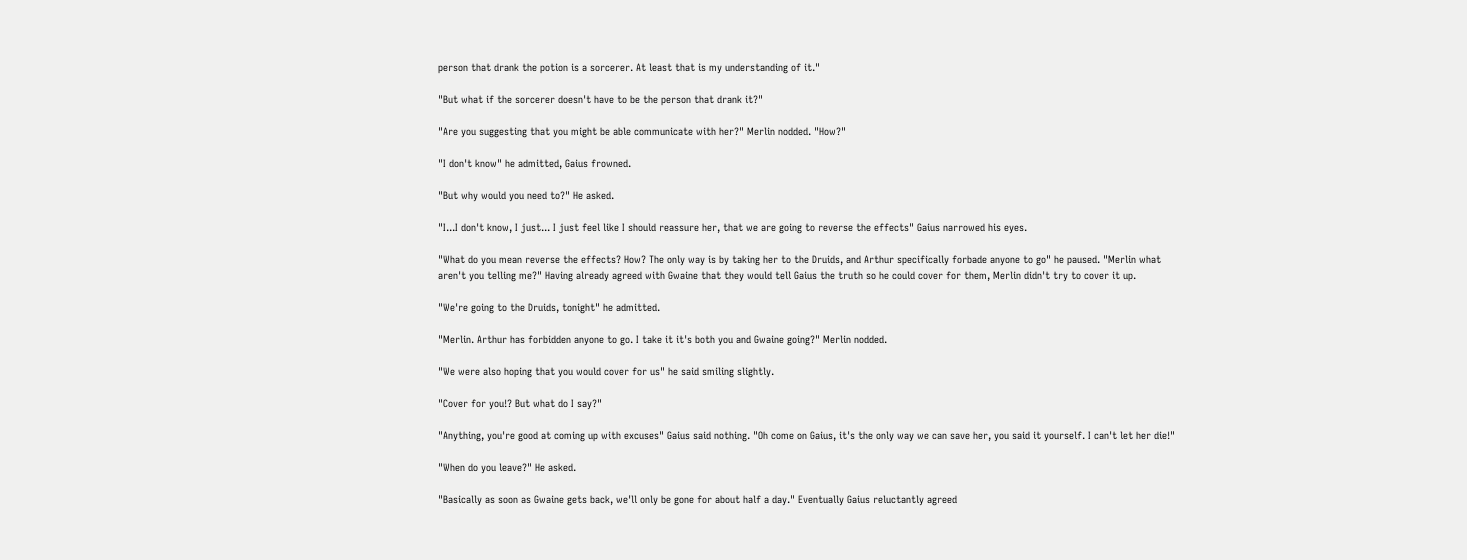person that drank the potion is a sorcerer. At least that is my understanding of it."

"But what if the sorcerer doesn't have to be the person that drank it?"

"Are you suggesting that you might be able communicate with her?" Merlin nodded. "How?"

"I don't know" he admitted, Gaius frowned.

"But why would you need to?" He asked.

"I...I don't know, I just... I just feel like I should reassure her, that we are going to reverse the effects" Gaius narrowed his eyes.

"What do you mean reverse the effects? How? The only way is by taking her to the Druids, and Arthur specifically forbade anyone to go" he paused. "Merlin what aren't you telling me?" Having already agreed with Gwaine that they would tell Gaius the truth so he could cover for them, Merlin didn't try to cover it up.

"We're going to the Druids, tonight" he admitted.

"Merlin. Arthur has forbidden anyone to go. I take it it's both you and Gwaine going?" Merlin nodded.

"We were also hoping that you would cover for us" he said smiling slightly.

"Cover for you!? But what do I say?"

"Anything, you're good at coming up with excuses" Gaius said nothing. "Oh come on Gaius, it's the only way we can save her, you said it yourself. I can't let her die!"

"When do you leave?" He asked.

"Basically as soon as Gwaine gets back, we'll only be gone for about half a day." Eventually Gaius reluctantly agreed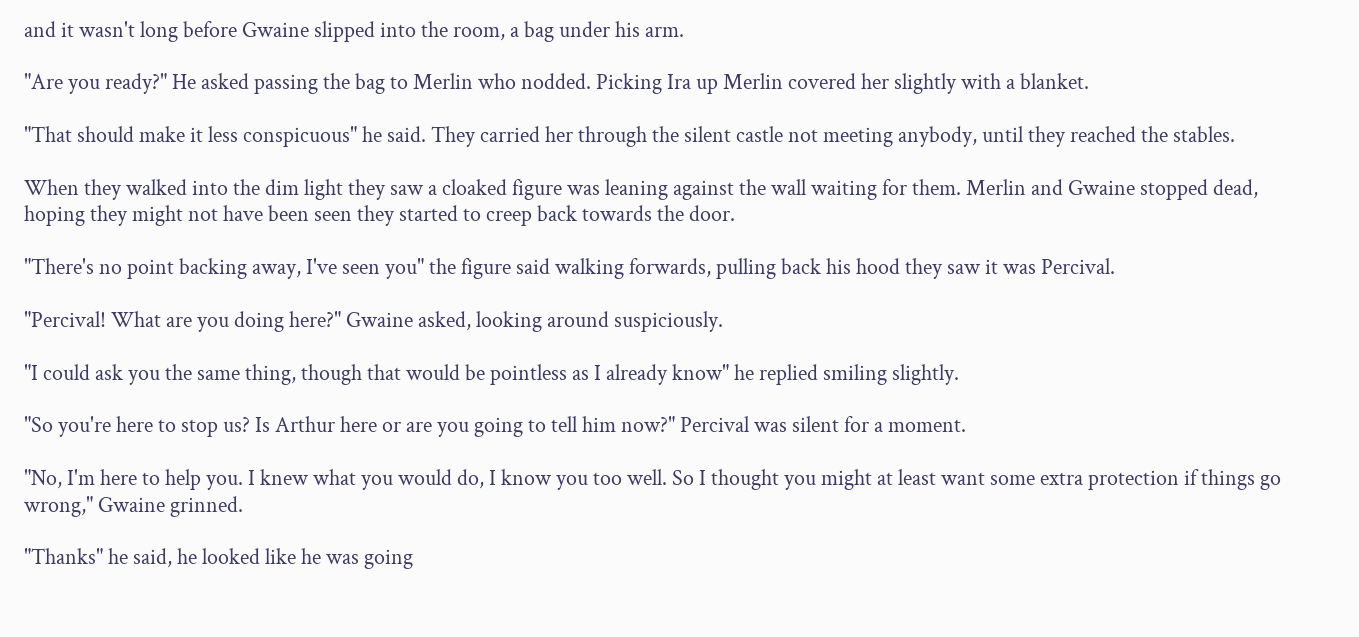and it wasn't long before Gwaine slipped into the room, a bag under his arm.

"Are you ready?" He asked passing the bag to Merlin who nodded. Picking Ira up Merlin covered her slightly with a blanket.

"That should make it less conspicuous" he said. They carried her through the silent castle not meeting anybody, until they reached the stables.

When they walked into the dim light they saw a cloaked figure was leaning against the wall waiting for them. Merlin and Gwaine stopped dead, hoping they might not have been seen they started to creep back towards the door.

"There's no point backing away, I've seen you" the figure said walking forwards, pulling back his hood they saw it was Percival.

"Percival! What are you doing here?" Gwaine asked, looking around suspiciously.

"I could ask you the same thing, though that would be pointless as I already know" he replied smiling slightly.

"So you're here to stop us? Is Arthur here or are you going to tell him now?" Percival was silent for a moment.

"No, I'm here to help you. I knew what you would do, I know you too well. So I thought you might at least want some extra protection if things go wrong," Gwaine grinned.

"Thanks" he said, he looked like he was going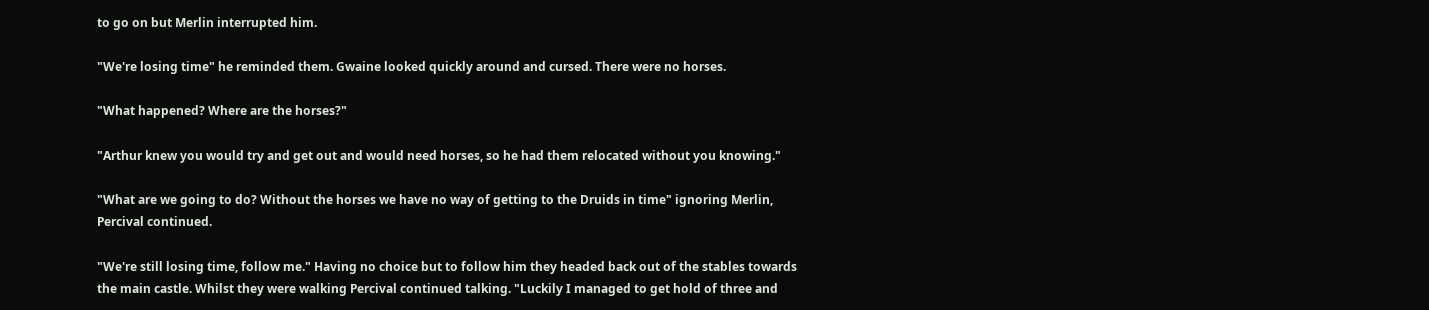to go on but Merlin interrupted him.

"We're losing time" he reminded them. Gwaine looked quickly around and cursed. There were no horses.

"What happened? Where are the horses?"

"Arthur knew you would try and get out and would need horses, so he had them relocated without you knowing."

"What are we going to do? Without the horses we have no way of getting to the Druids in time" ignoring Merlin, Percival continued.

"We're still losing time, follow me." Having no choice but to follow him they headed back out of the stables towards the main castle. Whilst they were walking Percival continued talking. "Luckily I managed to get hold of three and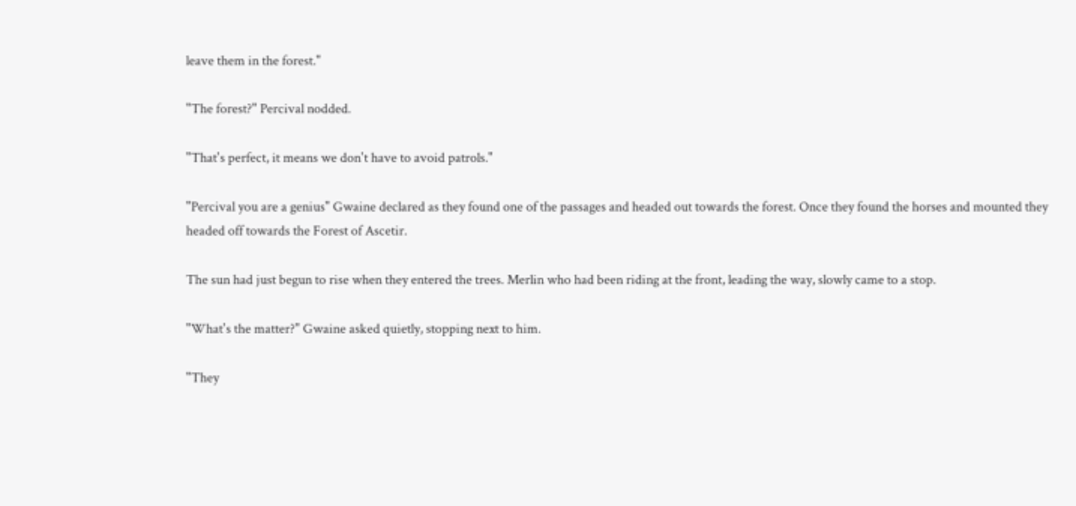leave them in the forest."

"The forest?" Percival nodded.

"That's perfect, it means we don't have to avoid patrols."

"Percival you are a genius" Gwaine declared as they found one of the passages and headed out towards the forest. Once they found the horses and mounted they headed off towards the Forest of Ascetir.

The sun had just begun to rise when they entered the trees. Merlin who had been riding at the front, leading the way, slowly came to a stop.

"What's the matter?" Gwaine asked quietly, stopping next to him.

"They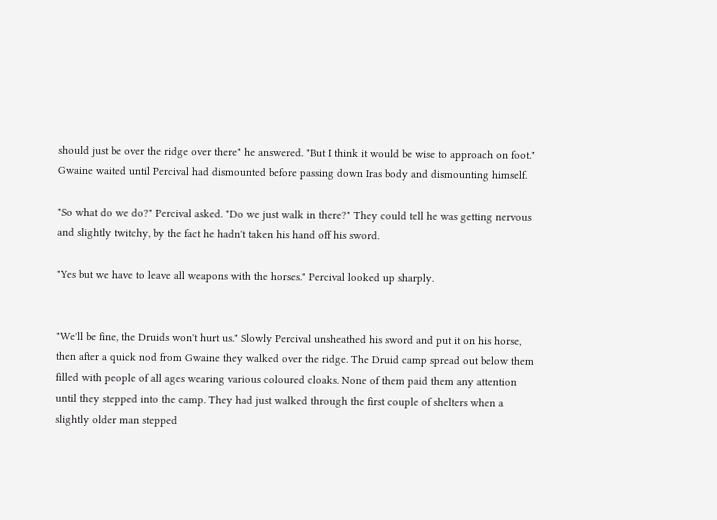should just be over the ridge over there" he answered. "But I think it would be wise to approach on foot." Gwaine waited until Percival had dismounted before passing down Iras body and dismounting himself.

"So what do we do?" Percival asked. "Do we just walk in there?" They could tell he was getting nervous and slightly twitchy, by the fact he hadn't taken his hand off his sword.

"Yes but we have to leave all weapons with the horses." Percival looked up sharply.


"We'll be fine, the Druids won't hurt us." Slowly Percival unsheathed his sword and put it on his horse, then after a quick nod from Gwaine they walked over the ridge. The Druid camp spread out below them filled with people of all ages wearing various coloured cloaks. None of them paid them any attention until they stepped into the camp. They had just walked through the first couple of shelters when a slightly older man stepped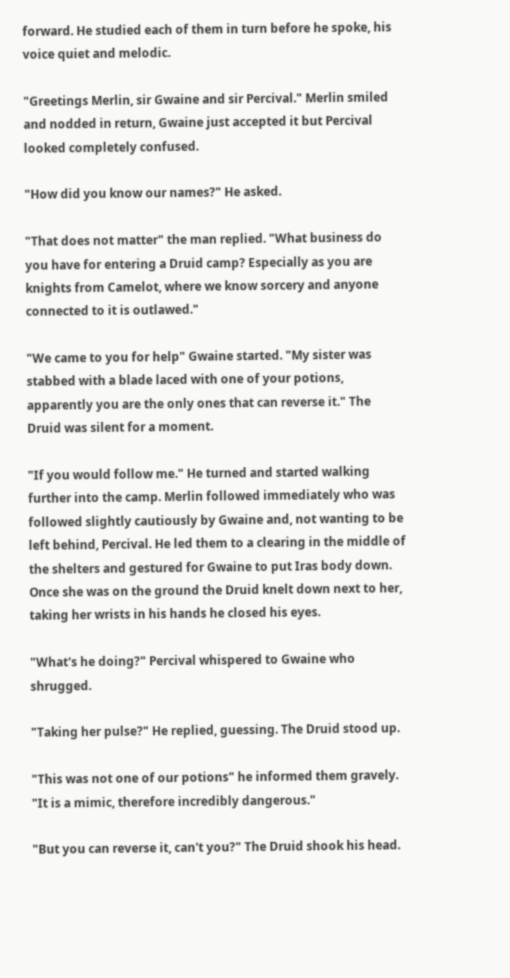forward. He studied each of them in turn before he spoke, his voice quiet and melodic.

"Greetings Merlin, sir Gwaine and sir Percival." Merlin smiled and nodded in return, Gwaine just accepted it but Percival looked completely confused.

"How did you know our names?" He asked.

"That does not matter" the man replied. "What business do you have for entering a Druid camp? Especially as you are knights from Camelot, where we know sorcery and anyone connected to it is outlawed."

"We came to you for help" Gwaine started. "My sister was stabbed with a blade laced with one of your potions, apparently you are the only ones that can reverse it." The Druid was silent for a moment.

"If you would follow me." He turned and started walking further into the camp. Merlin followed immediately who was followed slightly cautiously by Gwaine and, not wanting to be left behind, Percival. He led them to a clearing in the middle of the shelters and gestured for Gwaine to put Iras body down. Once she was on the ground the Druid knelt down next to her, taking her wrists in his hands he closed his eyes.

"What's he doing?" Percival whispered to Gwaine who shrugged.

"Taking her pulse?" He replied, guessing. The Druid stood up.

"This was not one of our potions" he informed them gravely. "It is a mimic, therefore incredibly dangerous."

"But you can reverse it, can't you?" The Druid shook his head.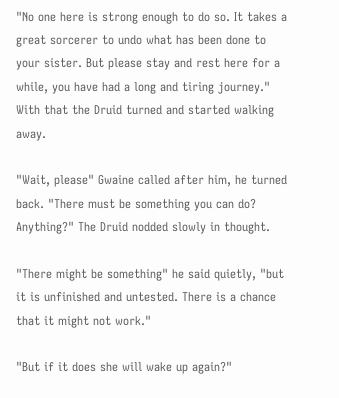"No one here is strong enough to do so. It takes a great sorcerer to undo what has been done to your sister. But please stay and rest here for a while, you have had a long and tiring journey." With that the Druid turned and started walking away.

"Wait, please" Gwaine called after him, he turned back. "There must be something you can do? Anything?" The Druid nodded slowly in thought.

"There might be something" he said quietly, "but it is unfinished and untested. There is a chance that it might not work."

"But if it does she will wake up again?"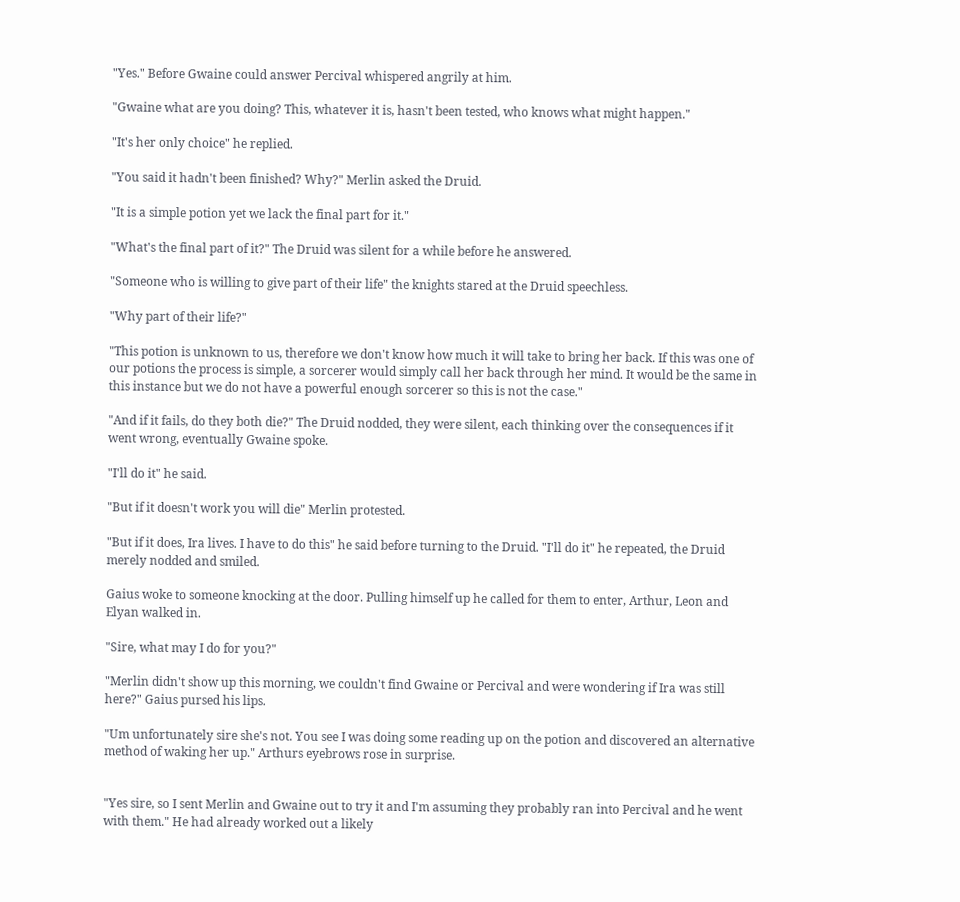"Yes." Before Gwaine could answer Percival whispered angrily at him.

"Gwaine what are you doing? This, whatever it is, hasn't been tested, who knows what might happen."

"It's her only choice" he replied.

"You said it hadn't been finished? Why?" Merlin asked the Druid.

"It is a simple potion yet we lack the final part for it."

"What's the final part of it?" The Druid was silent for a while before he answered.

"Someone who is willing to give part of their life" the knights stared at the Druid speechless.

"Why part of their life?"

"This potion is unknown to us, therefore we don't know how much it will take to bring her back. If this was one of our potions the process is simple, a sorcerer would simply call her back through her mind. It would be the same in this instance but we do not have a powerful enough sorcerer so this is not the case."

"And if it fails, do they both die?" The Druid nodded, they were silent, each thinking over the consequences if it went wrong, eventually Gwaine spoke.

"I'll do it" he said.

"But if it doesn't work you will die" Merlin protested.

"But if it does, Ira lives. I have to do this" he said before turning to the Druid. "I'll do it" he repeated, the Druid merely nodded and smiled.

Gaius woke to someone knocking at the door. Pulling himself up he called for them to enter, Arthur, Leon and Elyan walked in.

"Sire, what may I do for you?"

"Merlin didn't show up this morning, we couldn't find Gwaine or Percival and were wondering if Ira was still here?" Gaius pursed his lips.

"Um unfortunately sire she's not. You see I was doing some reading up on the potion and discovered an alternative method of waking her up." Arthurs eyebrows rose in surprise.


"Yes sire, so I sent Merlin and Gwaine out to try it and I'm assuming they probably ran into Percival and he went with them." He had already worked out a likely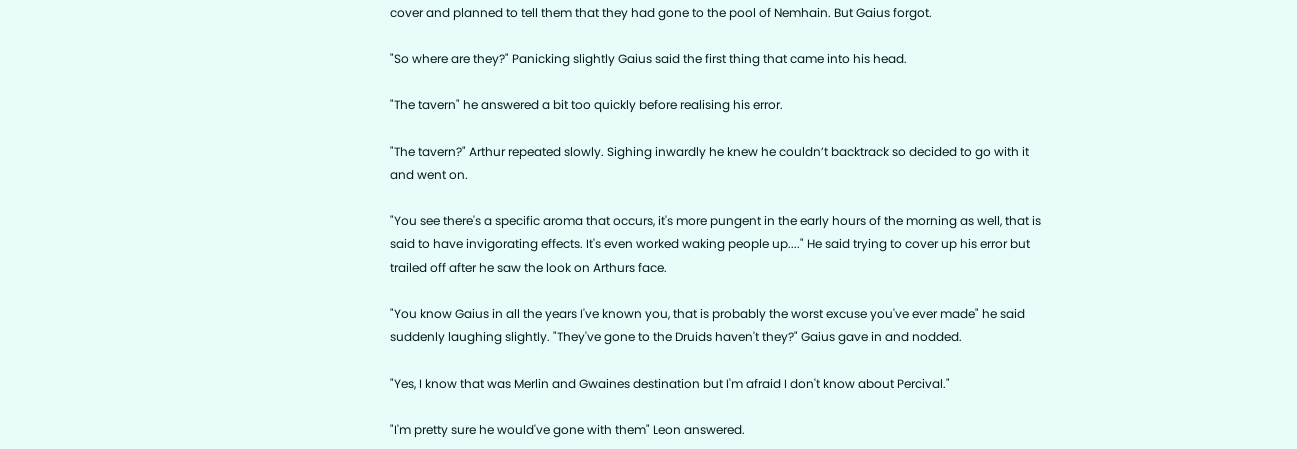cover and planned to tell them that they had gone to the pool of Nemhain. But Gaius forgot.

"So where are they?" Panicking slightly Gaius said the first thing that came into his head.

"The tavern" he answered a bit too quickly before realising his error.

"The tavern?" Arthur repeated slowly. Sighing inwardly he knew he couldn’t backtrack so decided to go with it and went on.

"You see there's a specific aroma that occurs, it's more pungent in the early hours of the morning as well, that is said to have invigorating effects. It's even worked waking people up...." He said trying to cover up his error but trailed off after he saw the look on Arthurs face.

"You know Gaius in all the years I've known you, that is probably the worst excuse you've ever made" he said suddenly laughing slightly. "They've gone to the Druids haven't they?" Gaius gave in and nodded.

"Yes, I know that was Merlin and Gwaines destination but I'm afraid I don't know about Percival."

"I'm pretty sure he would've gone with them" Leon answered.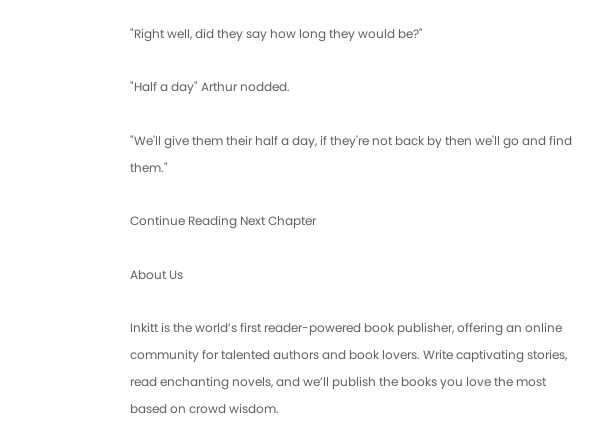"Right well, did they say how long they would be?"

"Half a day" Arthur nodded.

"We'll give them their half a day, if they're not back by then we'll go and find them."

Continue Reading Next Chapter

About Us

Inkitt is the world’s first reader-powered book publisher, offering an online community for talented authors and book lovers. Write captivating stories, read enchanting novels, and we’ll publish the books you love the most based on crowd wisdom.